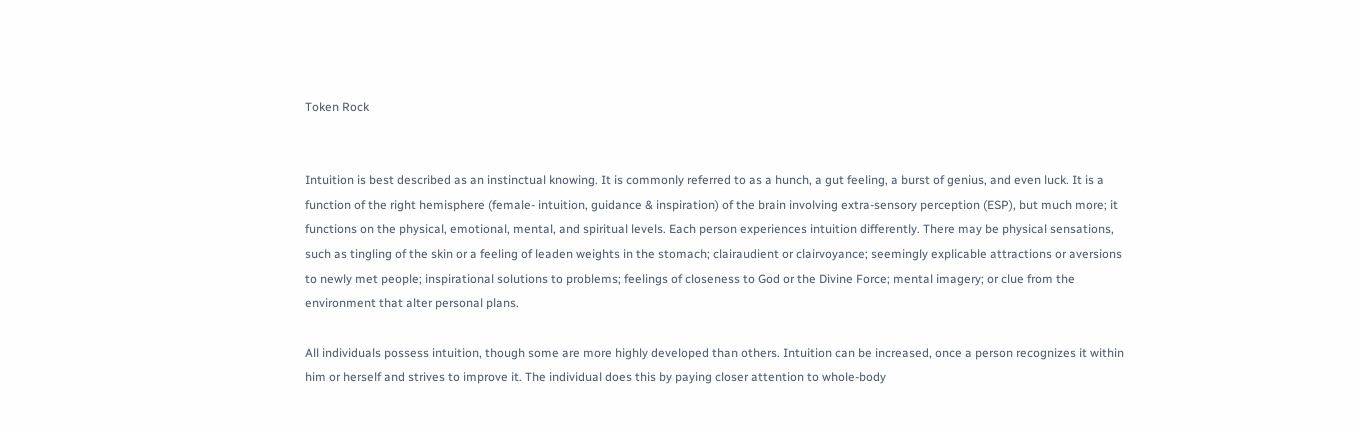Token Rock


Intuition is best described as an instinctual knowing. It is commonly referred to as a hunch, a gut feeling, a burst of genius, and even luck. It is a function of the right hemisphere (female- intuition, guidance & inspiration) of the brain involving extra-sensory perception (ESP), but much more; it functions on the physical, emotional, mental, and spiritual levels. Each person experiences intuition differently. There may be physical sensations, such as tingling of the skin or a feeling of leaden weights in the stomach; clairaudient or clairvoyance; seemingly explicable attractions or aversions to newly met people; inspirational solutions to problems; feelings of closeness to God or the Divine Force; mental imagery; or clue from the environment that alter personal plans.

All individuals possess intuition, though some are more highly developed than others. Intuition can be increased, once a person recognizes it within him or herself and strives to improve it. The individual does this by paying closer attention to whole-body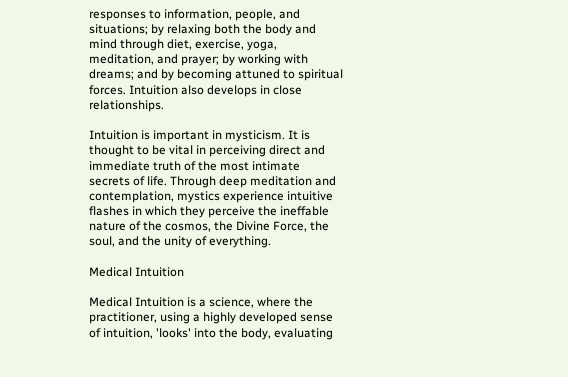responses to information, people, and situations; by relaxing both the body and mind through diet, exercise, yoga, meditation, and prayer; by working with dreams; and by becoming attuned to spiritual forces. Intuition also develops in close relationships.

Intuition is important in mysticism. It is thought to be vital in perceiving direct and immediate truth of the most intimate secrets of life. Through deep meditation and contemplation, mystics experience intuitive flashes in which they perceive the ineffable nature of the cosmos, the Divine Force, the soul, and the unity of everything.

Medical Intuition

Medical Intuition is a science, where the practitioner, using a highly developed sense of intuition, 'looks' into the body, evaluating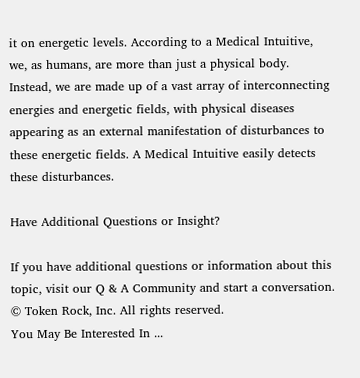it on energetic levels. According to a Medical Intuitive, we, as humans, are more than just a physical body. Instead, we are made up of a vast array of interconnecting energies and energetic fields, with physical diseases appearing as an external manifestation of disturbances to these energetic fields. A Medical Intuitive easily detects these disturbances.

Have Additional Questions or Insight?

If you have additional questions or information about this topic, visit our Q & A Community and start a conversation.
© Token Rock, Inc. All rights reserved.
You May Be Interested In ...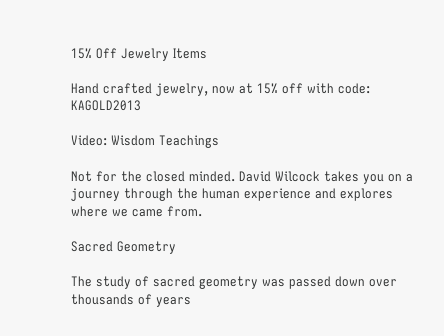15% Off Jewelry Items

Hand crafted jewelry, now at 15% off with code: KAGOLD2013

Video: Wisdom Teachings

Not for the closed minded. David Wilcock takes you on a journey through the human experience and explores where we came from.

Sacred Geometry

The study of sacred geometry was passed down over thousands of years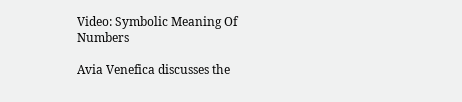Video: Symbolic Meaning Of Numbers

Avia Venefica discusses the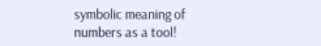symbolic meaning of numbers as a tool!